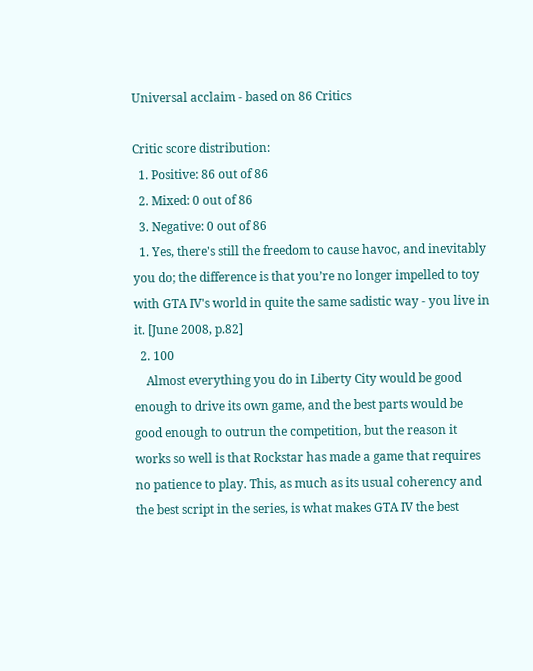Universal acclaim - based on 86 Critics

Critic score distribution:
  1. Positive: 86 out of 86
  2. Mixed: 0 out of 86
  3. Negative: 0 out of 86
  1. Yes, there's still the freedom to cause havoc, and inevitably you do; the difference is that you’re no longer impelled to toy with GTA IV's world in quite the same sadistic way - you live in it. [June 2008, p.82]
  2. 100
    Almost everything you do in Liberty City would be good enough to drive its own game, and the best parts would be good enough to outrun the competition, but the reason it works so well is that Rockstar has made a game that requires no patience to play. This, as much as its usual coherency and the best script in the series, is what makes GTA IV the best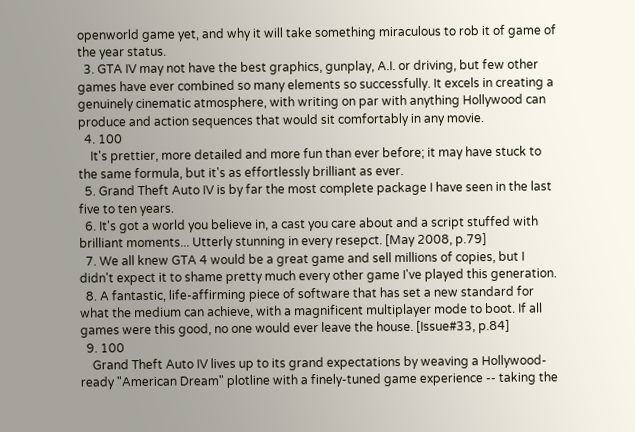openworld game yet, and why it will take something miraculous to rob it of game of the year status.
  3. GTA IV may not have the best graphics, gunplay, A.I. or driving, but few other games have ever combined so many elements so successfully. It excels in creating a genuinely cinematic atmosphere, with writing on par with anything Hollywood can produce and action sequences that would sit comfortably in any movie.
  4. 100
    It's prettier, more detailed and more fun than ever before; it may have stuck to the same formula, but it's as effortlessly brilliant as ever.
  5. Grand Theft Auto IV is by far the most complete package I have seen in the last five to ten years.
  6. It's got a world you believe in, a cast you care about and a script stuffed with brilliant moments... Utterly stunning in every resepct. [May 2008, p.79]
  7. We all knew GTA 4 would be a great game and sell millions of copies, but I didn't expect it to shame pretty much every other game I've played this generation.
  8. A fantastic, life-affirming piece of software that has set a new standard for what the medium can achieve, with a magnificent multiplayer mode to boot. If all games were this good, no one would ever leave the house. [Issue#33, p.84]
  9. 100
    Grand Theft Auto IV lives up to its grand expectations by weaving a Hollywood-ready "American Dream" plotline with a finely-tuned game experience -- taking the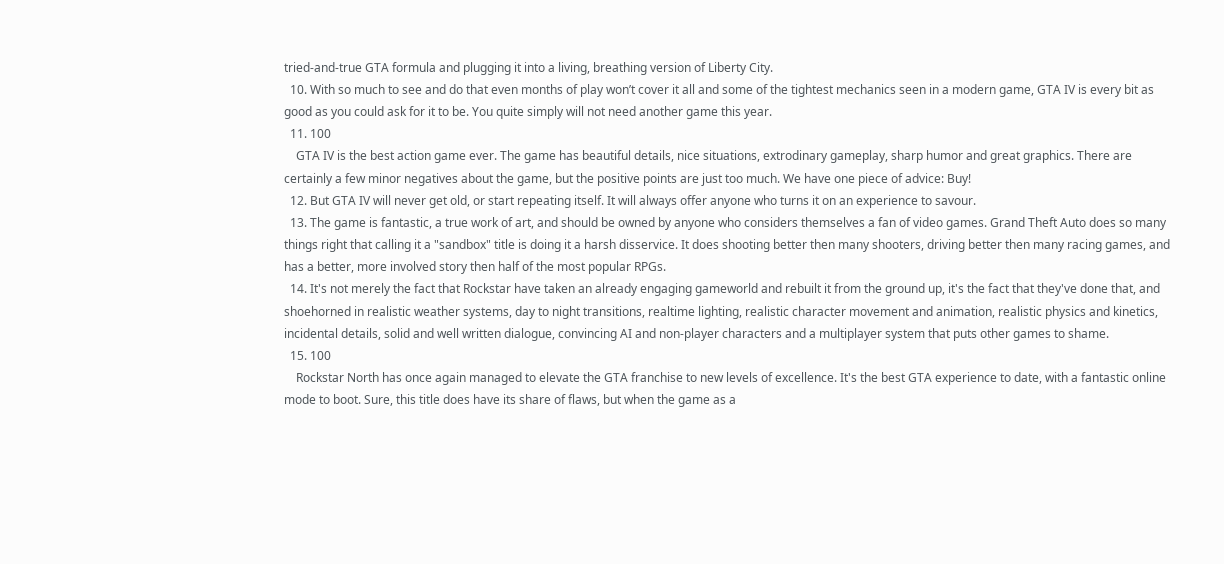tried-and-true GTA formula and plugging it into a living, breathing version of Liberty City.
  10. With so much to see and do that even months of play won’t cover it all and some of the tightest mechanics seen in a modern game, GTA IV is every bit as good as you could ask for it to be. You quite simply will not need another game this year.
  11. 100
    GTA IV is the best action game ever. The game has beautiful details, nice situations, extrodinary gameplay, sharp humor and great graphics. There are certainly a few minor negatives about the game, but the positive points are just too much. We have one piece of advice: Buy!
  12. But GTA IV will never get old, or start repeating itself. It will always offer anyone who turns it on an experience to savour.
  13. The game is fantastic, a true work of art, and should be owned by anyone who considers themselves a fan of video games. Grand Theft Auto does so many things right that calling it a "sandbox" title is doing it a harsh disservice. It does shooting better then many shooters, driving better then many racing games, and has a better, more involved story then half of the most popular RPGs.
  14. It's not merely the fact that Rockstar have taken an already engaging gameworld and rebuilt it from the ground up, it's the fact that they've done that, and shoehorned in realistic weather systems, day to night transitions, realtime lighting, realistic character movement and animation, realistic physics and kinetics, incidental details, solid and well written dialogue, convincing AI and non-player characters and a multiplayer system that puts other games to shame.
  15. 100
    Rockstar North has once again managed to elevate the GTA franchise to new levels of excellence. It's the best GTA experience to date, with a fantastic online mode to boot. Sure, this title does have its share of flaws, but when the game as a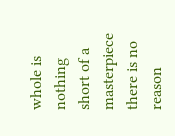whole is nothing short of a masterpiece there is no reason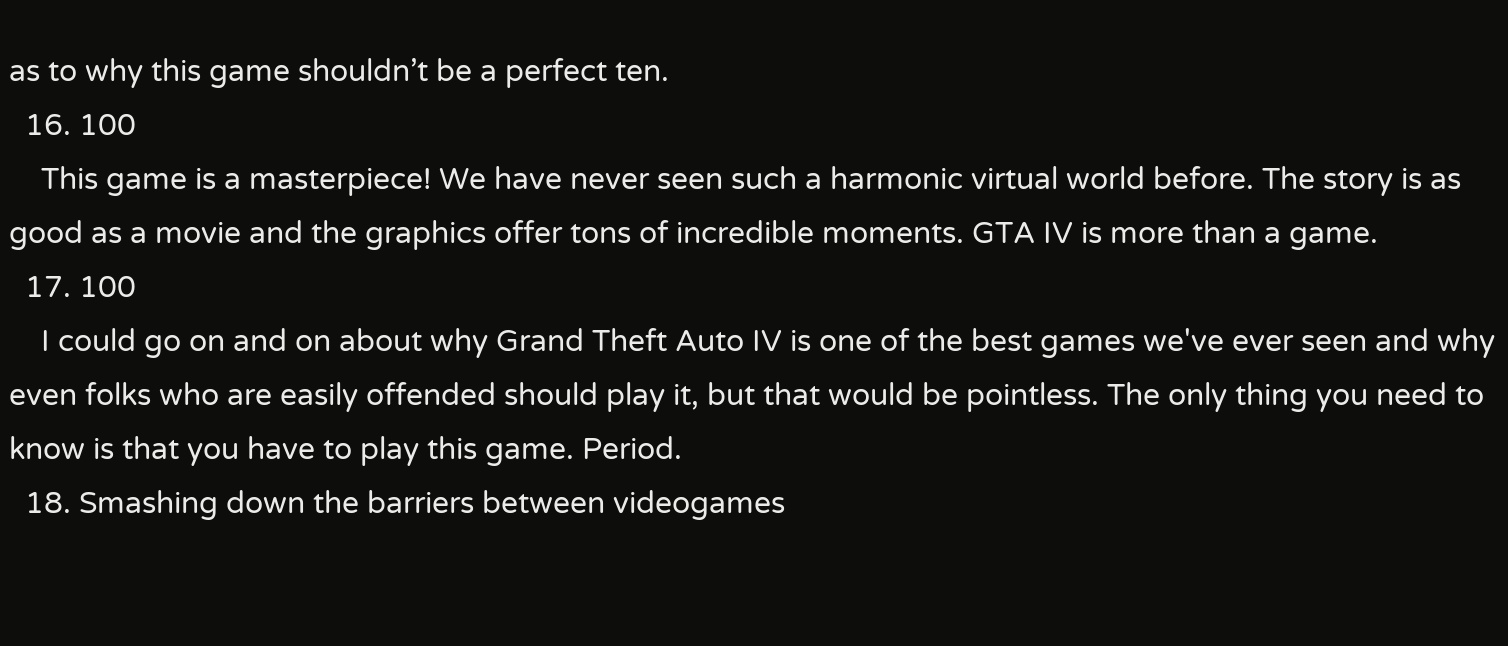as to why this game shouldn’t be a perfect ten.
  16. 100
    This game is a masterpiece! We have never seen such a harmonic virtual world before. The story is as good as a movie and the graphics offer tons of incredible moments. GTA IV is more than a game.
  17. 100
    I could go on and on about why Grand Theft Auto IV is one of the best games we've ever seen and why even folks who are easily offended should play it, but that would be pointless. The only thing you need to know is that you have to play this game. Period.
  18. Smashing down the barriers between videogames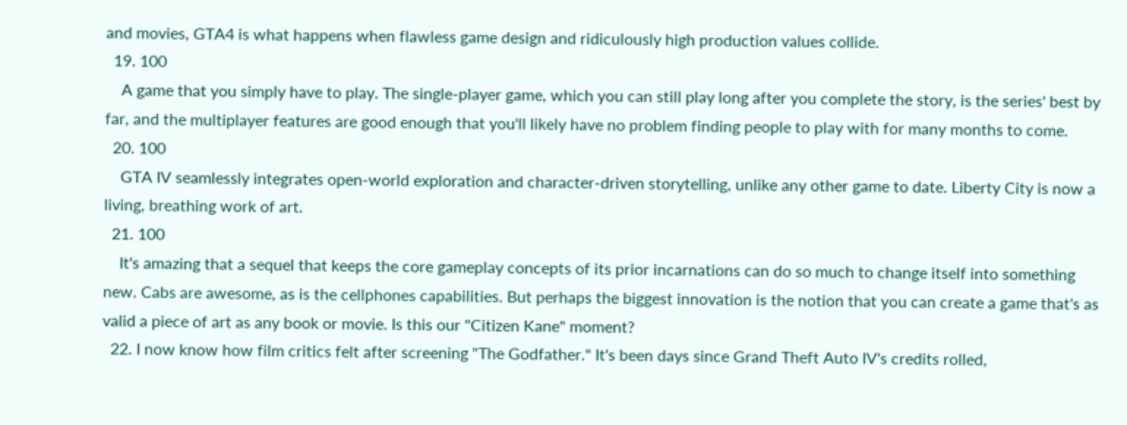and movies, GTA4 is what happens when flawless game design and ridiculously high production values collide.
  19. 100
    A game that you simply have to play. The single-player game, which you can still play long after you complete the story, is the series' best by far, and the multiplayer features are good enough that you'll likely have no problem finding people to play with for many months to come.
  20. 100
    GTA IV seamlessly integrates open-world exploration and character-driven storytelling, unlike any other game to date. Liberty City is now a living, breathing work of art.
  21. 100
    It's amazing that a sequel that keeps the core gameplay concepts of its prior incarnations can do so much to change itself into something new. Cabs are awesome, as is the cellphones capabilities. But perhaps the biggest innovation is the notion that you can create a game that's as valid a piece of art as any book or movie. Is this our "Citizen Kane" moment?
  22. I now know how film critics felt after screening "The Godfather." It's been days since Grand Theft Auto IV's credits rolled,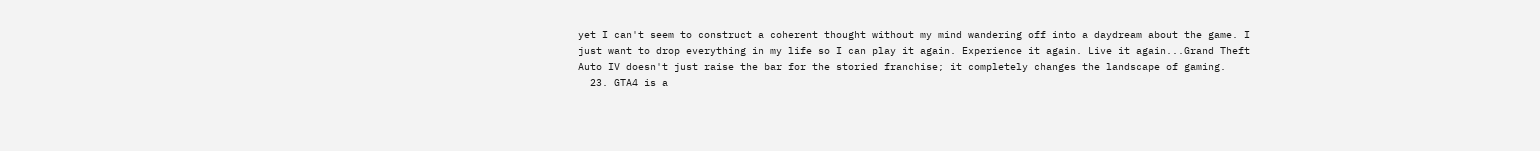yet I can't seem to construct a coherent thought without my mind wandering off into a daydream about the game. I just want to drop everything in my life so I can play it again. Experience it again. Live it again...Grand Theft Auto IV doesn't just raise the bar for the storied franchise; it completely changes the landscape of gaming.
  23. GTA4 is a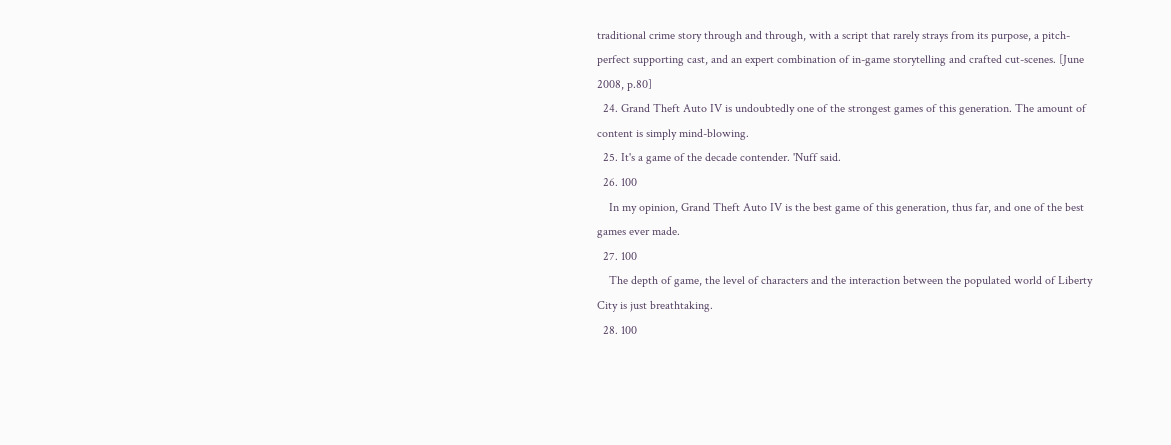traditional crime story through and through, with a script that rarely strays from its purpose, a pitch-perfect supporting cast, and an expert combination of in-game storytelling and crafted cut-scenes. [June 2008, p.80]
  24. Grand Theft Auto IV is undoubtedly one of the strongest games of this generation. The amount of content is simply mind-blowing.
  25. It's a game of the decade contender. 'Nuff said.
  26. 100
    In my opinion, Grand Theft Auto IV is the best game of this generation, thus far, and one of the best games ever made.
  27. 100
    The depth of game, the level of characters and the interaction between the populated world of Liberty City is just breathtaking.
  28. 100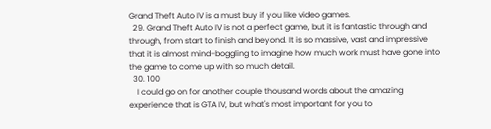Grand Theft Auto IV is a must buy if you like video games.
  29. Grand Theft Auto IV is not a perfect game, but it is fantastic through and through, from start to finish and beyond. It is so massive, vast and impressive that it is almost mind-boggling to imagine how much work must have gone into the game to come up with so much detail.
  30. 100
    I could go on for another couple thousand words about the amazing experience that is GTA IV, but what's most important for you to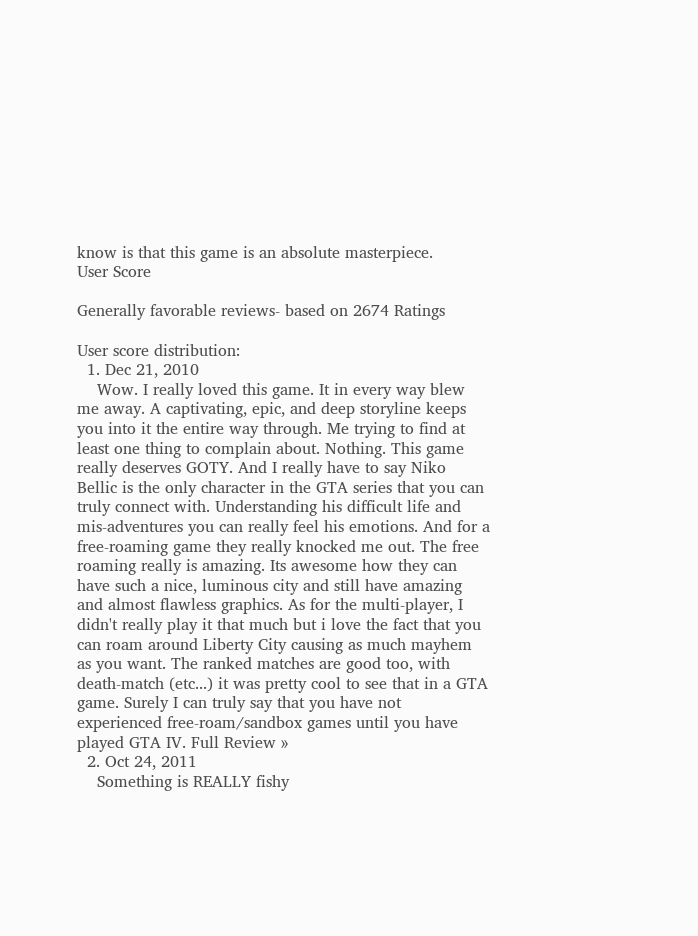know is that this game is an absolute masterpiece.
User Score

Generally favorable reviews- based on 2674 Ratings

User score distribution:
  1. Dec 21, 2010
    Wow. I really loved this game. It in every way blew me away. A captivating, epic, and deep storyline keeps you into it the entire way through. Me trying to find at least one thing to complain about. Nothing. This game really deserves GOTY. And I really have to say Niko Bellic is the only character in the GTA series that you can truly connect with. Understanding his difficult life and mis-adventures you can really feel his emotions. And for a free-roaming game they really knocked me out. The free roaming really is amazing. Its awesome how they can have such a nice, luminous city and still have amazing and almost flawless graphics. As for the multi-player, I didn't really play it that much but i love the fact that you can roam around Liberty City causing as much mayhem as you want. The ranked matches are good too, with death-match (etc...) it was pretty cool to see that in a GTA game. Surely I can truly say that you have not experienced free-roam/sandbox games until you have played GTA IV. Full Review »
  2. Oct 24, 2011
    Something is REALLY fishy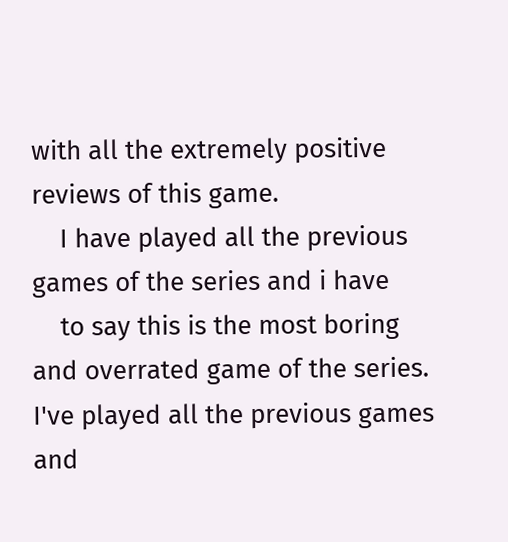with all the extremely positive reviews of this game.
    I have played all the previous games of the series and i have
    to say this is the most boring and overrated game of the series. I've played all the previous games and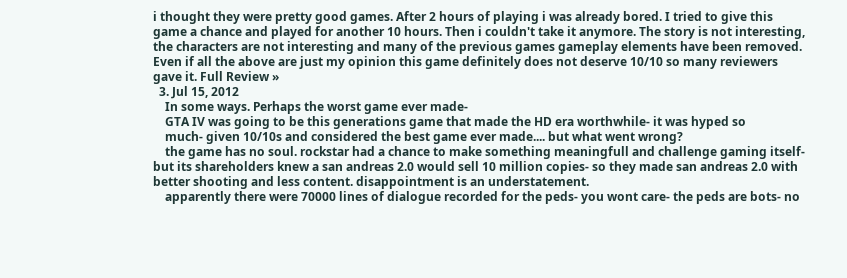i thought they were pretty good games. After 2 hours of playing i was already bored. I tried to give this game a chance and played for another 10 hours. Then i couldn't take it anymore. The story is not interesting, the characters are not interesting and many of the previous games gameplay elements have been removed. Even if all the above are just my opinion this game definitely does not deserve 10/10 so many reviewers gave it. Full Review »
  3. Jul 15, 2012
    In some ways. Perhaps the worst game ever made-
    GTA IV was going to be this generations game that made the HD era worthwhile- it was hyped so
    much- given 10/10s and considered the best game ever made.... but what went wrong?
    the game has no soul. rockstar had a chance to make something meaningfull and challenge gaming itself- but its shareholders knew a san andreas 2.0 would sell 10 million copies- so they made san andreas 2.0 with better shooting and less content. disappointment is an understatement.
    apparently there were 70000 lines of dialogue recorded for the peds- you wont care- the peds are bots- no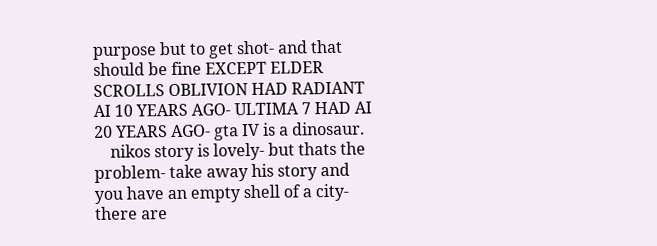purpose but to get shot- and that should be fine EXCEPT ELDER SCROLLS OBLIVION HAD RADIANT AI 10 YEARS AGO- ULTIMA 7 HAD AI 20 YEARS AGO- gta IV is a dinosaur.
    nikos story is lovely- but thats the problem- take away his story and you have an empty shell of a city- there are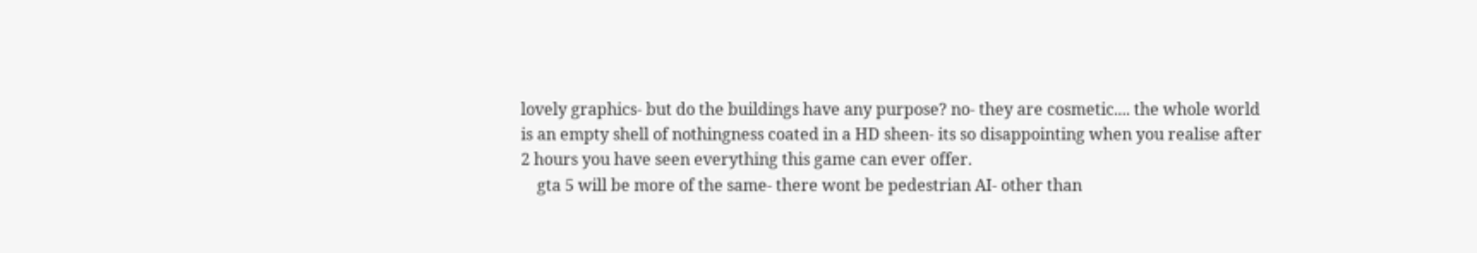lovely graphics- but do the buildings have any purpose? no- they are cosmetic.... the whole world is an empty shell of nothingness coated in a HD sheen- its so disappointing when you realise after 2 hours you have seen everything this game can ever offer.
    gta 5 will be more of the same- there wont be pedestrian AI- other than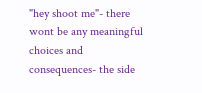"hey shoot me"- there wont be any meaningful choices and consequences- the side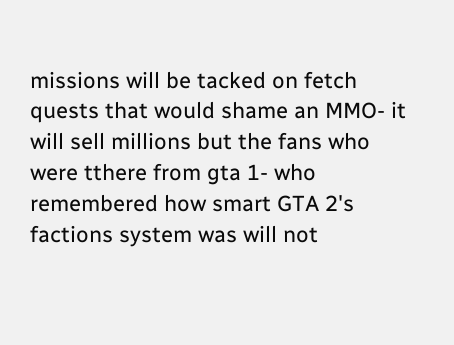missions will be tacked on fetch quests that would shame an MMO- it will sell millions but the fans who were tthere from gta 1- who remembered how smart GTA 2's factions system was will not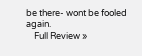be there- wont be fooled again.
    Full Review »